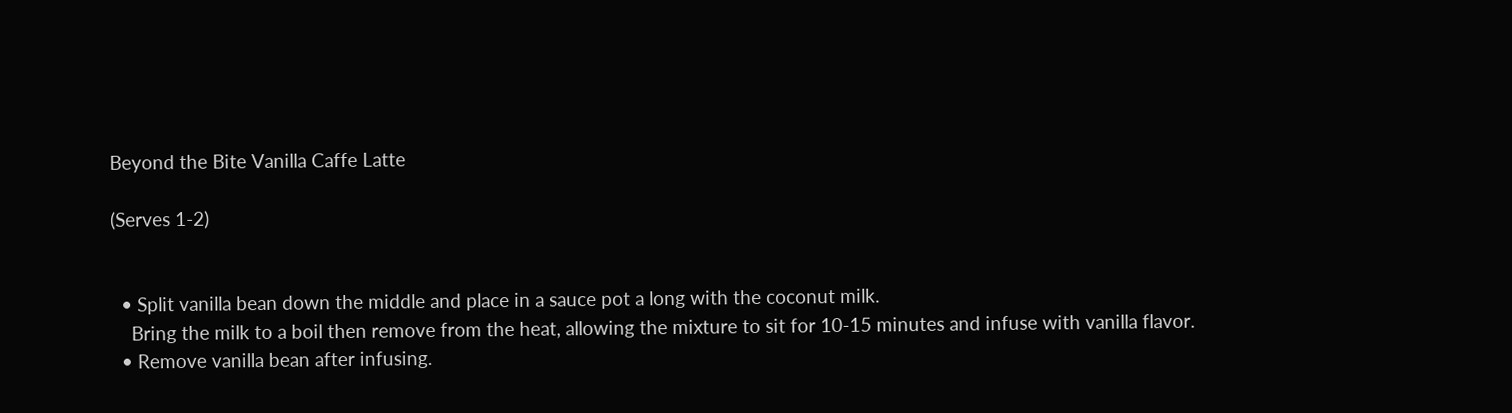Beyond the Bite Vanilla Caffe Latte

(Serves 1-2)


  • Split vanilla bean down the middle and place in a sauce pot a long with the coconut milk.
    Bring the milk to a boil then remove from the heat, allowing the mixture to sit for 10-15 minutes and infuse with vanilla flavor.
  • Remove vanilla bean after infusing.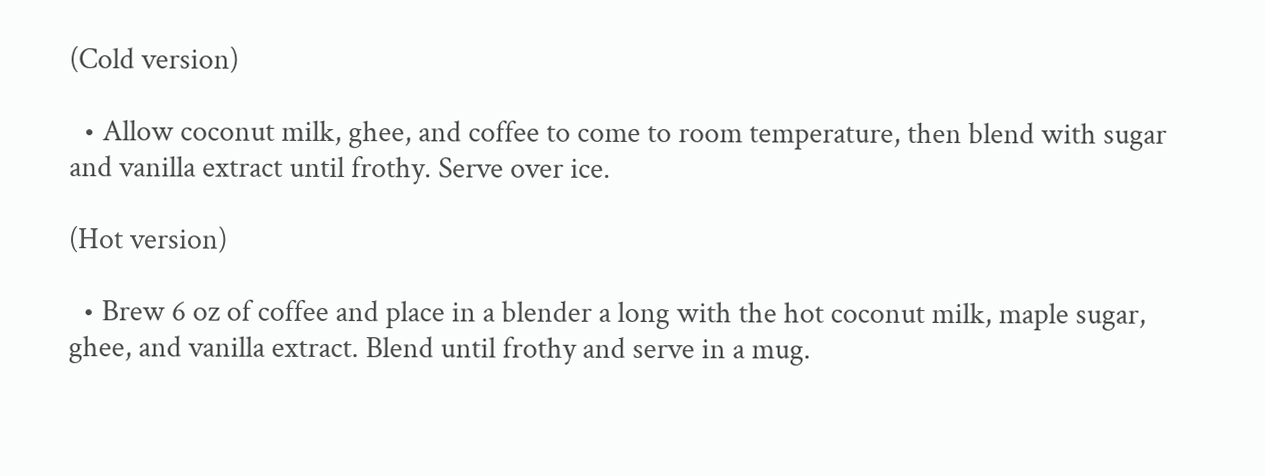(Cold version)

  • Allow coconut milk, ghee, and coffee to come to room temperature, then blend with sugar and vanilla extract until frothy. Serve over ice.

(Hot version)

  • Brew 6 oz of coffee and place in a blender a long with the hot coconut milk, maple sugar, ghee, and vanilla extract. Blend until frothy and serve in a mug.